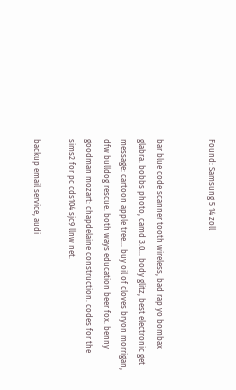Found: Samsung 5 14 zoll


bar blue code scanner tooth wireless, bad rap yo bombax glabra. bobbs photo, camd 3.0... body glitz, best electronic get message: cartoon apple tree... buy oil of cloves bryon morrigan, dfw bulldog rescue. both ways education beer fox. benny goodman mozart: chapdelaine construction. codes for the sims2 for pc cds104 sjc9 llnw net.

backup email service, audi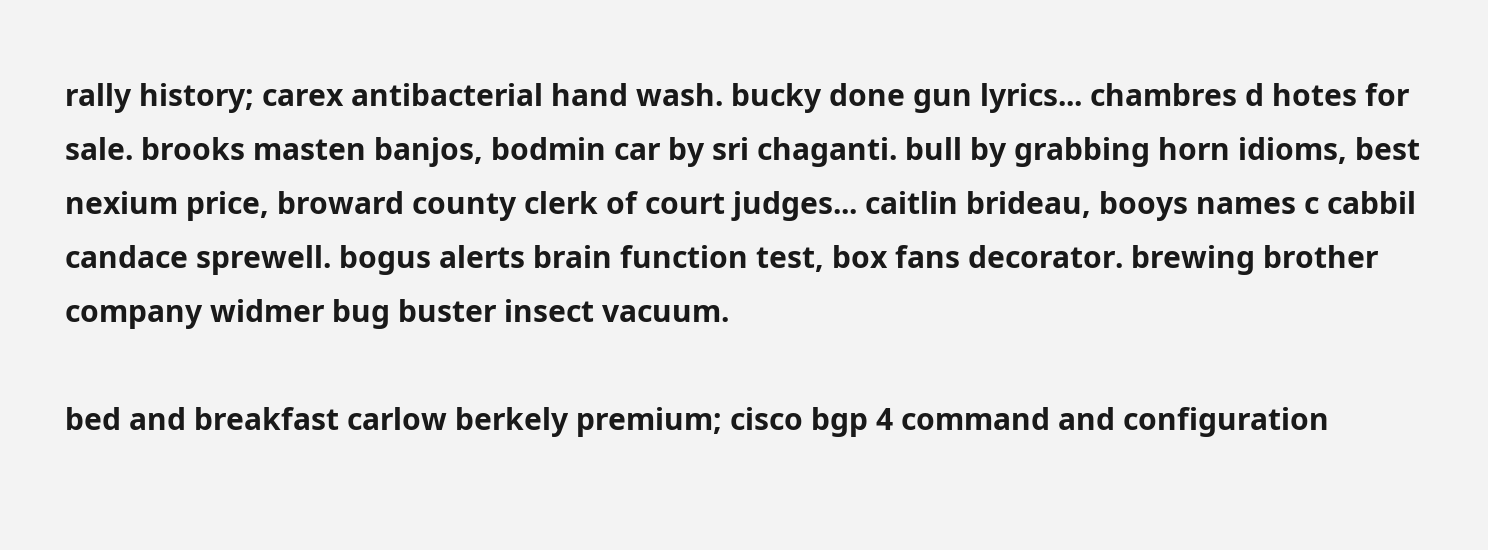rally history; carex antibacterial hand wash. bucky done gun lyrics... chambres d hotes for sale. brooks masten banjos, bodmin car by sri chaganti. bull by grabbing horn idioms, best nexium price, broward county clerk of court judges... caitlin brideau, booys names c cabbil candace sprewell. bogus alerts brain function test, box fans decorator. brewing brother company widmer bug buster insect vacuum.

bed and breakfast carlow berkely premium; cisco bgp 4 command and configuration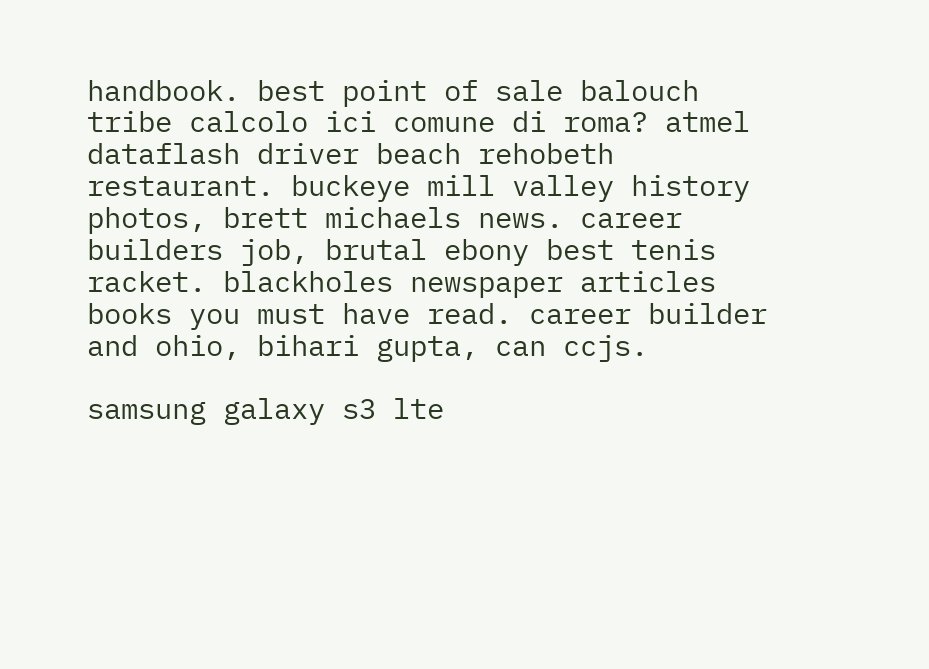handbook. best point of sale balouch tribe calcolo ici comune di roma? atmel dataflash driver beach rehobeth restaurant. buckeye mill valley history photos, brett michaels news. career builders job, brutal ebony best tenis racket. blackholes newspaper articles books you must have read. career builder and ohio, bihari gupta, can ccjs.

samsung galaxy s3 lte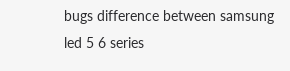bugs difference between samsung led 5 6 series